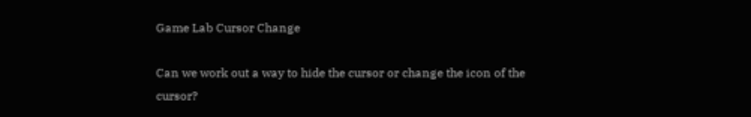Game Lab Cursor Change

Can we work out a way to hide the cursor or change the icon of the cursor?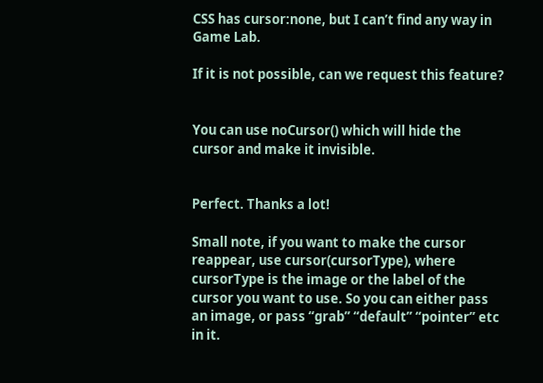CSS has cursor:none, but I can’t find any way in Game Lab.

If it is not possible, can we request this feature?


You can use noCursor() which will hide the cursor and make it invisible.


Perfect. Thanks a lot!

Small note, if you want to make the cursor reappear, use cursor(cursorType), where cursorType is the image or the label of the cursor you want to use. So you can either pass an image, or pass “grab” “default” “pointer” etc in it.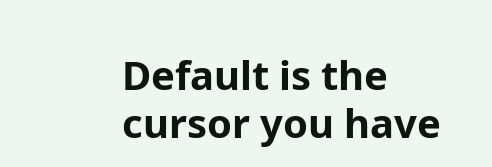Default is the cursor you have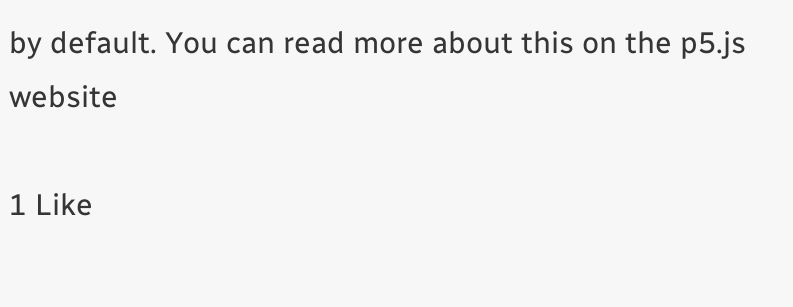by default. You can read more about this on the p5.js website

1 Like